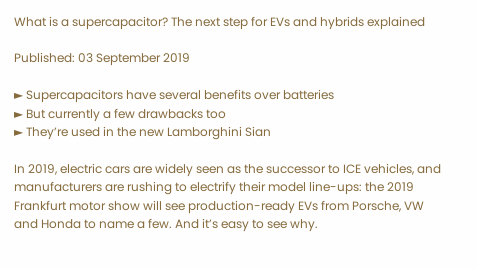What is a supercapacitor? The next step for EVs and hybrids explained

Published: 03 September 2019

► Supercapacitors have several benefits over batteries
► But currently a few drawbacks too
► They’re used in the new Lamborghini Sian

In 2019, electric cars are widely seen as the successor to ICE vehicles, and manufacturers are rushing to electrify their model line-ups: the 2019 Frankfurt motor show will see production-ready EVs from Porsche, VW and Honda to name a few. And it’s easy to see why.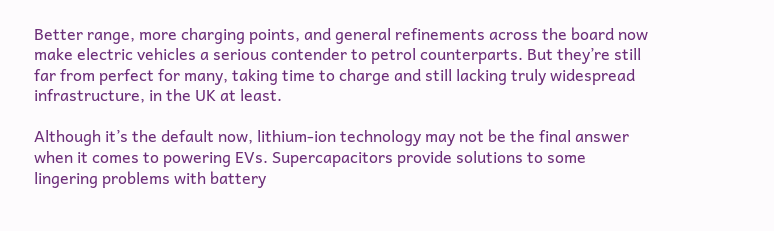Better range, more charging points, and general refinements across the board now make electric vehicles a serious contender to petrol counterparts. But they’re still far from perfect for many, taking time to charge and still lacking truly widespread infrastructure, in the UK at least.

Although it’s the default now, lithium-ion technology may not be the final answer when it comes to powering EVs. Supercapacitors provide solutions to some lingering problems with battery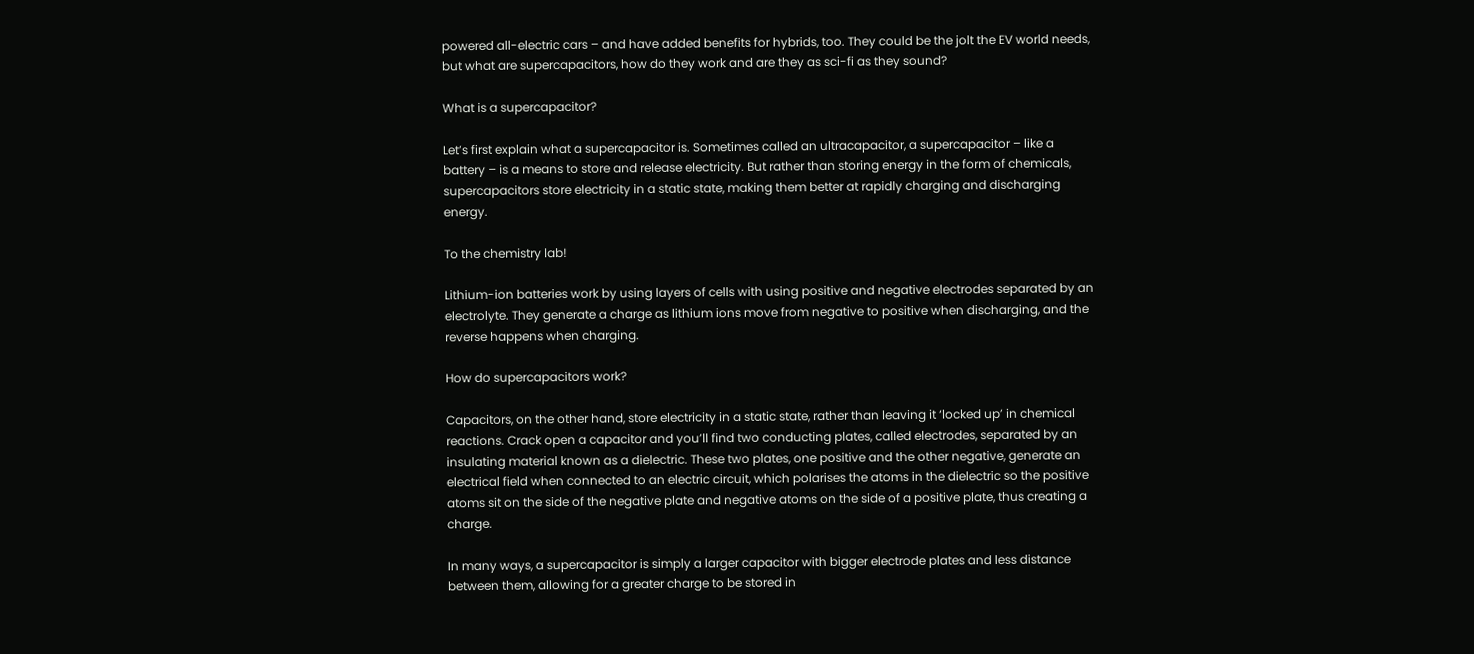powered all-electric cars – and have added benefits for hybrids, too. They could be the jolt the EV world needs, but what are supercapacitors, how do they work and are they as sci-fi as they sound?

What is a supercapacitor?

Let’s first explain what a supercapacitor is. Sometimes called an ultracapacitor, a supercapacitor – like a battery – is a means to store and release electricity. But rather than storing energy in the form of chemicals, supercapacitors store electricity in a static state, making them better at rapidly charging and discharging energy.

To the chemistry lab!

Lithium-ion batteries work by using layers of cells with using positive and negative electrodes separated by an electrolyte. They generate a charge as lithium ions move from negative to positive when discharging, and the reverse happens when charging.

How do supercapacitors work?

Capacitors, on the other hand, store electricity in a static state, rather than leaving it ‘locked up’ in chemical reactions. Crack open a capacitor and you’ll find two conducting plates, called electrodes, separated by an insulating material known as a dielectric. These two plates, one positive and the other negative, generate an electrical field when connected to an electric circuit, which polarises the atoms in the dielectric so the positive atoms sit on the side of the negative plate and negative atoms on the side of a positive plate, thus creating a charge.

In many ways, a supercapacitor is simply a larger capacitor with bigger electrode plates and less distance between them, allowing for a greater charge to be stored in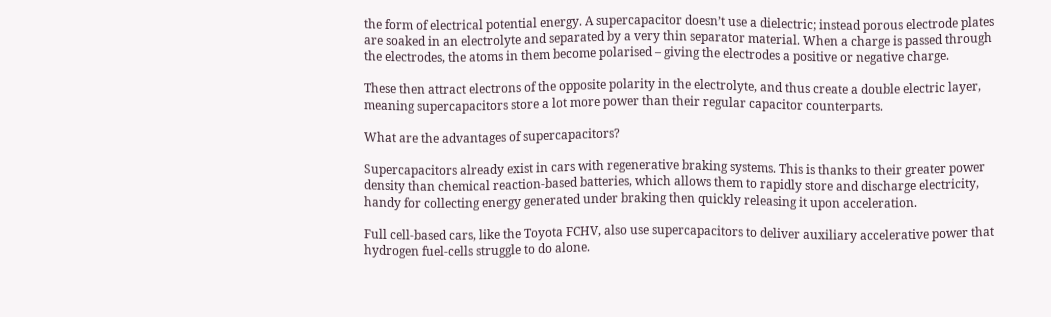the form of electrical potential energy. A supercapacitor doesn’t use a dielectric; instead porous electrode plates are soaked in an electrolyte and separated by a very thin separator material. When a charge is passed through the electrodes, the atoms in them become polarised – giving the electrodes a positive or negative charge.

These then attract electrons of the opposite polarity in the electrolyte, and thus create a double electric layer, meaning supercapacitors store a lot more power than their regular capacitor counterparts.

What are the advantages of supercapacitors?

Supercapacitors already exist in cars with regenerative braking systems. This is thanks to their greater power density than chemical reaction-based batteries, which allows them to rapidly store and discharge electricity, handy for collecting energy generated under braking then quickly releasing it upon acceleration.

Full cell-based cars, like the Toyota FCHV, also use supercapacitors to deliver auxiliary accelerative power that hydrogen fuel-cells struggle to do alone.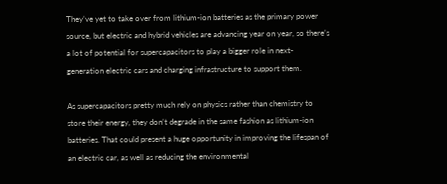They’ve yet to take over from lithium-ion batteries as the primary power source, but electric and hybrid vehicles are advancing year on year, so there’s a lot of potential for supercapacitors to play a bigger role in next-generation electric cars and charging infrastructure to support them.

As supercapacitors pretty much rely on physics rather than chemistry to store their energy, they don’t degrade in the same fashion as lithium-ion batteries. That could present a huge opportunity in improving the lifespan of an electric car, as well as reducing the environmental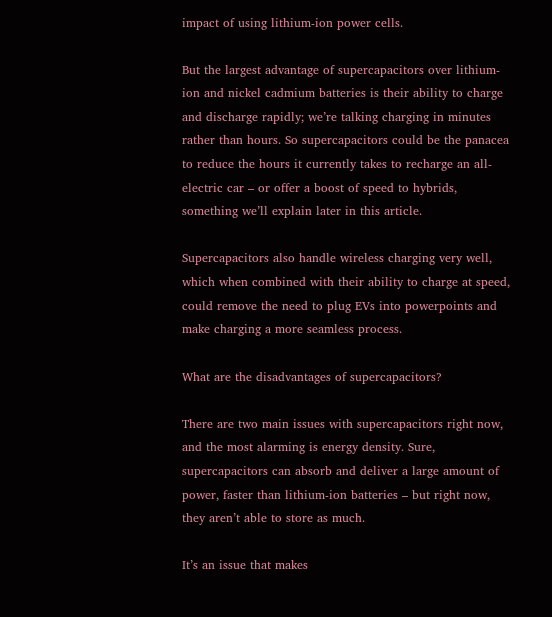impact of using lithium-ion power cells.

But the largest advantage of supercapacitors over lithium-ion and nickel cadmium batteries is their ability to charge and discharge rapidly; we’re talking charging in minutes rather than hours. So supercapacitors could be the panacea to reduce the hours it currently takes to recharge an all-electric car – or offer a boost of speed to hybrids, something we’ll explain later in this article.

Supercapacitors also handle wireless charging very well, which when combined with their ability to charge at speed, could remove the need to plug EVs into powerpoints and make charging a more seamless process.

What are the disadvantages of supercapacitors?

There are two main issues with supercapacitors right now, and the most alarming is energy density. Sure, supercapacitors can absorb and deliver a large amount of power, faster than lithium-ion batteries – but right now, they aren’t able to store as much.

It’s an issue that makes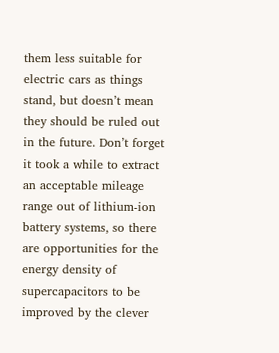them less suitable for electric cars as things stand, but doesn’t mean they should be ruled out in the future. Don’t forget it took a while to extract an acceptable mileage range out of lithium-ion battery systems, so there are opportunities for the energy density of supercapacitors to be improved by the clever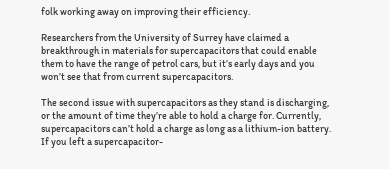folk working away on improving their efficiency.

Researchers from the University of Surrey have claimed a breakthrough in materials for supercapacitors that could enable them to have the range of petrol cars, but it’s early days and you won’t see that from current supercapacitors.

The second issue with supercapacitors as they stand is discharging, or the amount of time they’re able to hold a charge for. Currently, supercapacitors can’t hold a charge as long as a lithium-ion battery. If you left a supercapacitor-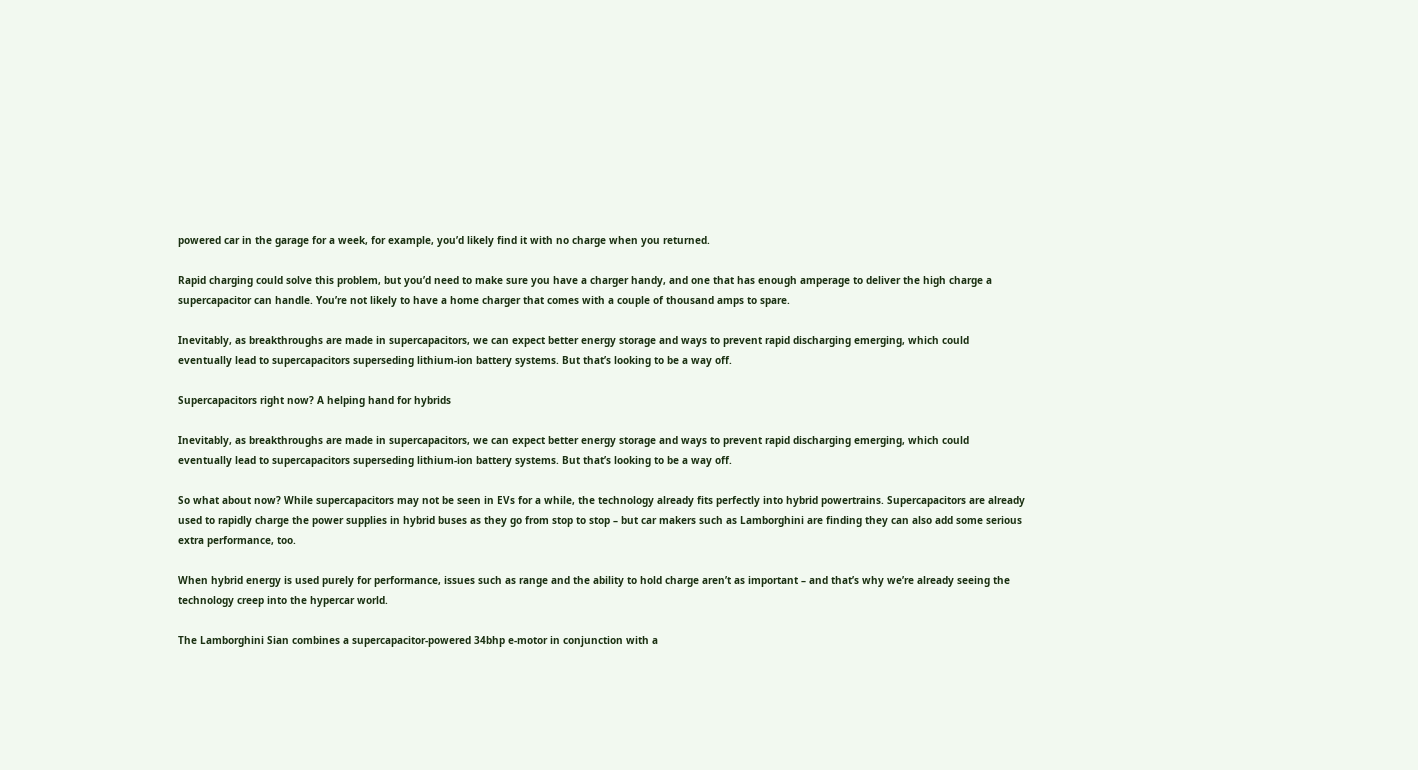powered car in the garage for a week, for example, you’d likely find it with no charge when you returned.

Rapid charging could solve this problem, but you’d need to make sure you have a charger handy, and one that has enough amperage to deliver the high charge a supercapacitor can handle. You’re not likely to have a home charger that comes with a couple of thousand amps to spare.

Inevitably, as breakthroughs are made in supercapacitors, we can expect better energy storage and ways to prevent rapid discharging emerging, which could eventually lead to supercapacitors superseding lithium-ion battery systems. But that’s looking to be a way off.

Supercapacitors right now? A helping hand for hybrids

Inevitably, as breakthroughs are made in supercapacitors, we can expect better energy storage and ways to prevent rapid discharging emerging, which could eventually lead to supercapacitors superseding lithium-ion battery systems. But that’s looking to be a way off.

So what about now? While supercapacitors may not be seen in EVs for a while, the technology already fits perfectly into hybrid powertrains. Supercapacitors are already used to rapidly charge the power supplies in hybrid buses as they go from stop to stop – but car makers such as Lamborghini are finding they can also add some serious extra performance, too.

When hybrid energy is used purely for performance, issues such as range and the ability to hold charge aren’t as important – and that’s why we’re already seeing the technology creep into the hypercar world.

The Lamborghini Sian combines a supercapacitor-powered 34bhp e-motor in conjunction with a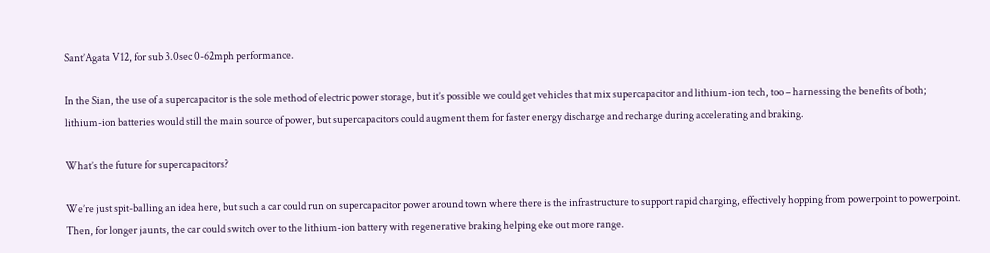Sant’Agata V12, for sub 3.0sec 0-62mph performance.

In the Sian, the use of a supercapacitor is the sole method of electric power storage, but it’s possible we could get vehicles that mix supercapacitor and lithium-ion tech, too – harnessing the benefits of both; lithium-ion batteries would still the main source of power, but supercapacitors could augment them for faster energy discharge and recharge during accelerating and braking.

What’s the future for supercapacitors?

We’re just spit-balling an idea here, but such a car could run on supercapacitor power around town where there is the infrastructure to support rapid charging, effectively hopping from powerpoint to powerpoint. Then, for longer jaunts, the car could switch over to the lithium-ion battery with regenerative braking helping eke out more range.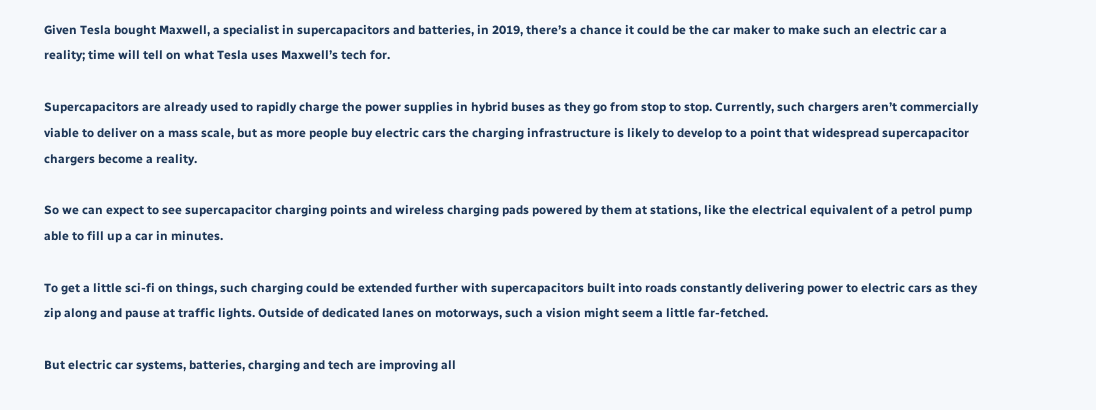Given Tesla bought Maxwell, a specialist in supercapacitors and batteries, in 2019, there’s a chance it could be the car maker to make such an electric car a reality; time will tell on what Tesla uses Maxwell’s tech for.

Supercapacitors are already used to rapidly charge the power supplies in hybrid buses as they go from stop to stop. Currently, such chargers aren’t commercially viable to deliver on a mass scale, but as more people buy electric cars the charging infrastructure is likely to develop to a point that widespread supercapacitor chargers become a reality.

So we can expect to see supercapacitor charging points and wireless charging pads powered by them at stations, like the electrical equivalent of a petrol pump able to fill up a car in minutes.

To get a little sci-fi on things, such charging could be extended further with supercapacitors built into roads constantly delivering power to electric cars as they zip along and pause at traffic lights. Outside of dedicated lanes on motorways, such a vision might seem a little far-fetched.

But electric car systems, batteries, charging and tech are improving all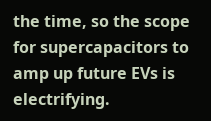the time, so the scope for supercapacitors to amp up future EVs is electrifying.